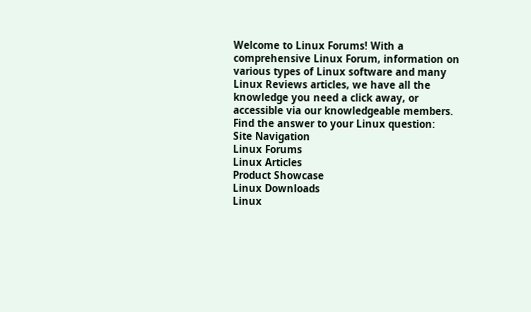Welcome to Linux Forums! With a comprehensive Linux Forum, information on various types of Linux software and many Linux Reviews articles, we have all the knowledge you need a click away, or accessible via our knowledgeable members.
Find the answer to your Linux question:
Site Navigation
Linux Forums
Linux Articles
Product Showcase
Linux Downloads
Linux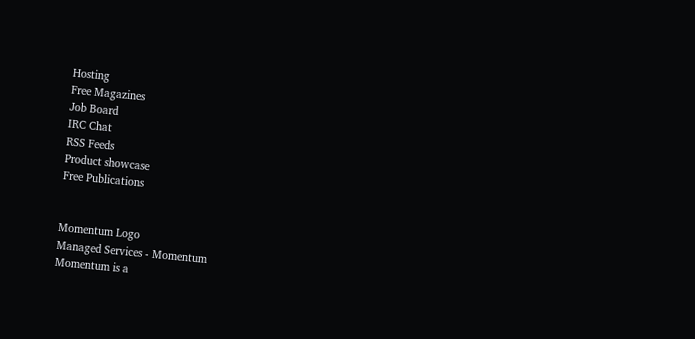Hosting
Free Magazines
Job Board
IRC Chat
RSS Feeds
Product showcase
Free Publications


Momentum Logo
Managed Services - Momentum
Momentum is a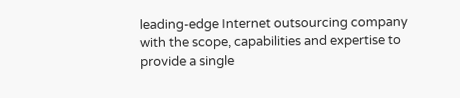leading-edge Internet outsourcing company with the scope, capabilities and expertise to provide a single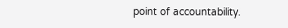point of accountability.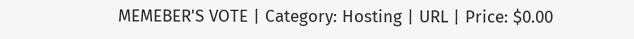MEMEBER'S VOTE | Category: Hosting | URL | Price: $0.00